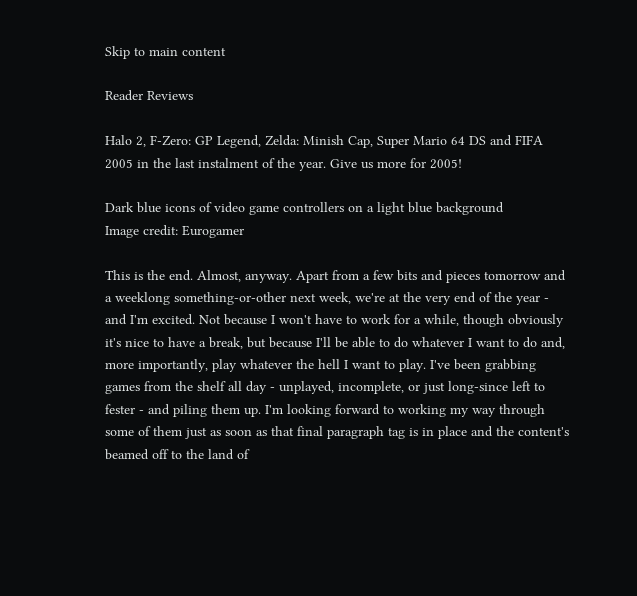Skip to main content

Reader Reviews

Halo 2, F-Zero: GP Legend, Zelda: Minish Cap, Super Mario 64 DS and FIFA 2005 in the last instalment of the year. Give us more for 2005!

Dark blue icons of video game controllers on a light blue background
Image credit: Eurogamer

This is the end. Almost, anyway. Apart from a few bits and pieces tomorrow and a weeklong something-or-other next week, we're at the very end of the year - and I'm excited. Not because I won't have to work for a while, though obviously it's nice to have a break, but because I'll be able to do whatever I want to do and, more importantly, play whatever the hell I want to play. I've been grabbing games from the shelf all day - unplayed, incomplete, or just long-since left to fester - and piling them up. I'm looking forward to working my way through some of them just as soon as that final paragraph tag is in place and the content's beamed off to the land of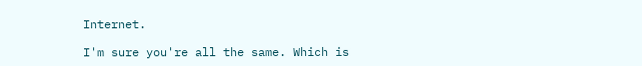Internet.

I'm sure you're all the same. Which is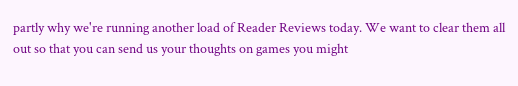partly why we're running another load of Reader Reviews today. We want to clear them all out so that you can send us your thoughts on games you might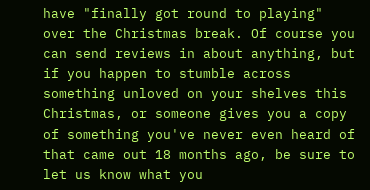have "finally got round to playing" over the Christmas break. Of course you can send reviews in about anything, but if you happen to stumble across something unloved on your shelves this Christmas, or someone gives you a copy of something you've never even heard of that came out 18 months ago, be sure to let us know what you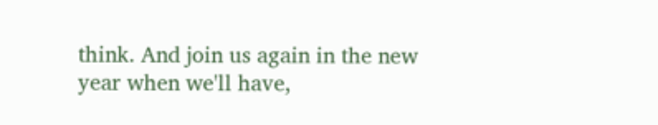think. And join us again in the new year when we'll have,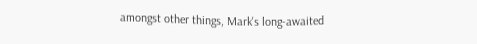amongst other things, Mark's long-awaited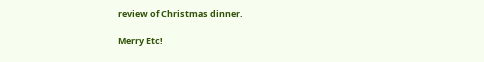review of Christmas dinner.

Merry Etc!